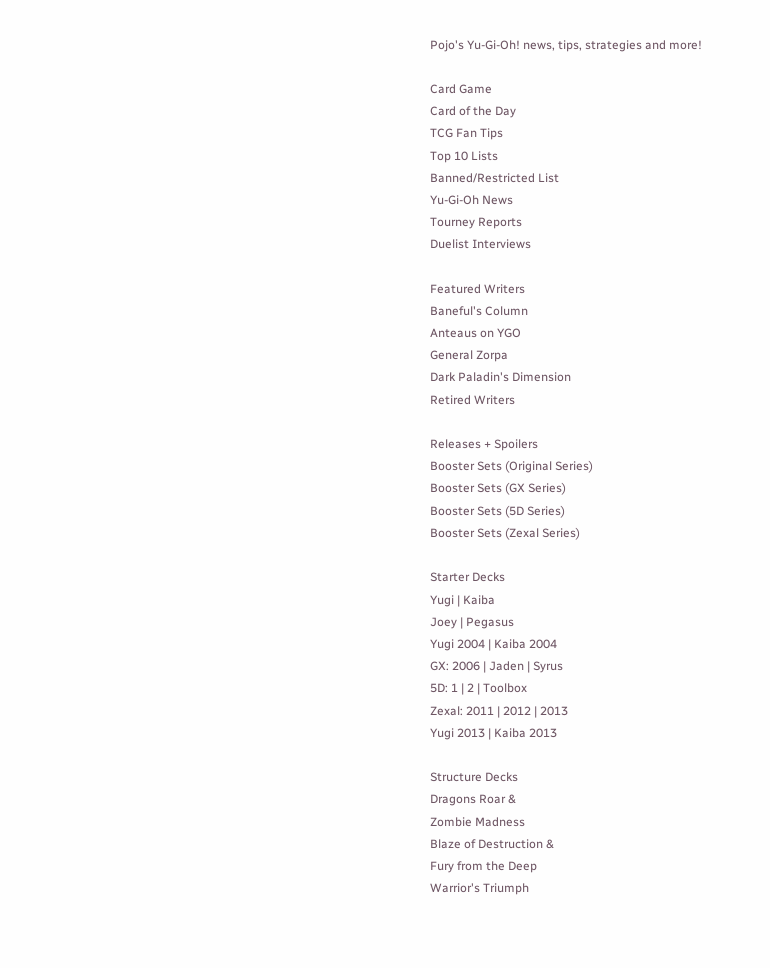Pojo's Yu-Gi-Oh! news, tips, strategies and more!

Card Game
Card of the Day
TCG Fan Tips
Top 10 Lists
Banned/Restricted List
Yu-Gi-Oh News
Tourney Reports
Duelist Interviews

Featured Writers
Baneful's Column
Anteaus on YGO
General Zorpa
Dark Paladin's Dimension
Retired Writers

Releases + Spoilers
Booster Sets (Original Series)
Booster Sets (GX Series)
Booster Sets (5D Series)
Booster Sets (Zexal Series)

Starter Decks
Yugi | Kaiba
Joey | Pegasus
Yugi 2004 | Kaiba 2004
GX: 2006 | Jaden | Syrus
5D: 1 | 2 | Toolbox
Zexal: 2011 | 2012 | 2013
Yugi 2013 | Kaiba 2013

Structure Decks
Dragons Roar &
Zombie Madness
Blaze of Destruction &
Fury from the Deep
Warrior's Triumph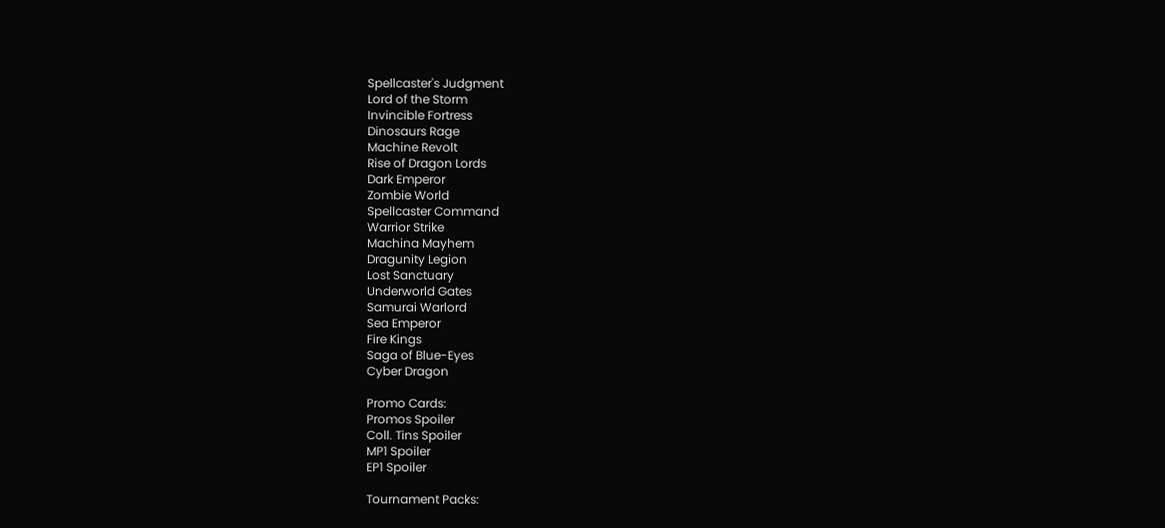Spellcaster's Judgment
Lord of the Storm
Invincible Fortress
Dinosaurs Rage
Machine Revolt
Rise of Dragon Lords
Dark Emperor
Zombie World
Spellcaster Command
Warrior Strike
Machina Mayhem
Dragunity Legion
Lost Sanctuary
Underworld Gates
Samurai Warlord
Sea Emperor
Fire Kings
Saga of Blue-Eyes
Cyber Dragon

Promo Cards:
Promos Spoiler
Coll. Tins Spoiler
MP1 Spoiler
EP1 Spoiler

Tournament Packs: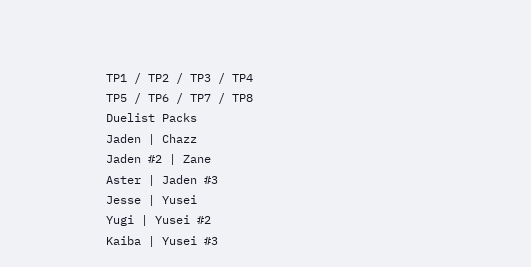TP1 / TP2 / TP3 / TP4
TP5 / TP6 / TP7 / TP8
Duelist Packs
Jaden | Chazz
Jaden #2 | Zane
Aster | Jaden #3
Jesse | Yusei
Yugi | Yusei #2
Kaiba | Yusei #3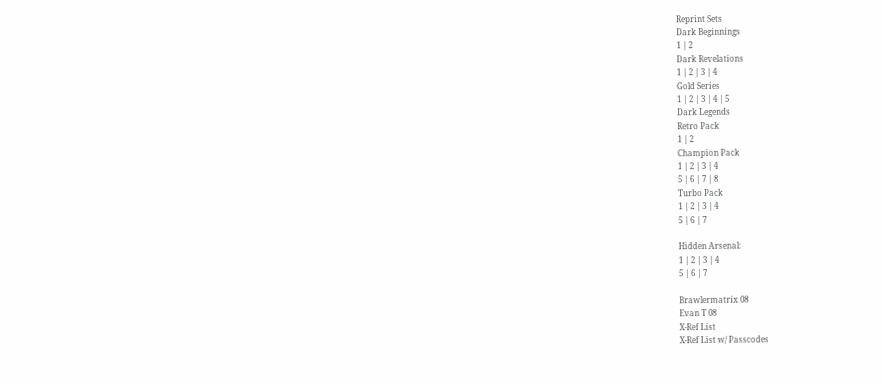Reprint Sets
Dark Beginnings
1 | 2
Dark Revelations
1 | 2 | 3 | 4
Gold Series
1 | 2 | 3 | 4 | 5
Dark Legends
Retro Pack
1 | 2
Champion Pack
1 | 2 | 3 | 4
5 | 6 | 7 | 8
Turbo Pack
1 | 2 | 3 | 4
5 | 6 | 7

Hidden Arsenal:
1 | 2 | 3 | 4
5 | 6 | 7

Brawlermatrix 08
Evan T 08
X-Ref List
X-Ref List w/ Passcodes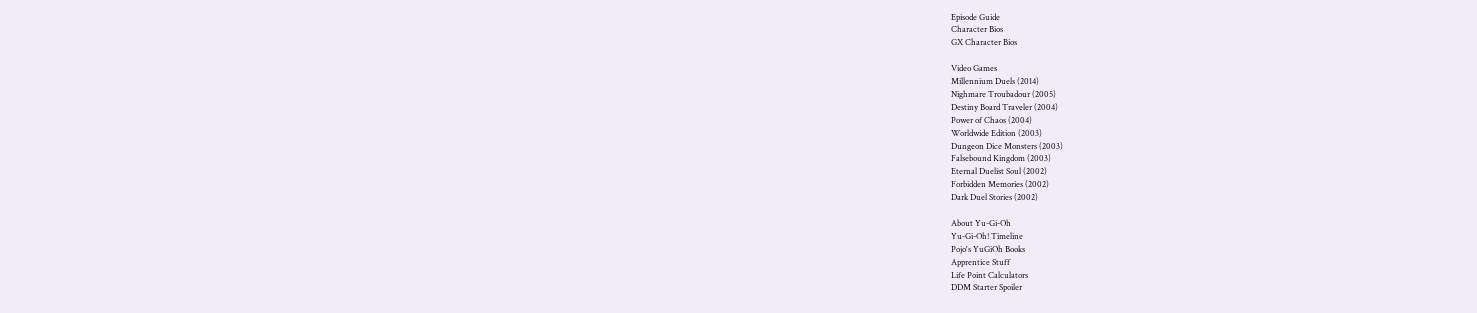Episode Guide
Character Bios
GX Character Bios

Video Games
Millennium Duels (2014)
Nighmare Troubadour (2005)
Destiny Board Traveler (2004)
Power of Chaos (2004)
Worldwide Edition (2003)
Dungeon Dice Monsters (2003)
Falsebound Kingdom (2003)
Eternal Duelist Soul (2002)
Forbidden Memories (2002)
Dark Duel Stories (2002)

About Yu-Gi-Oh
Yu-Gi-Oh! Timeline
Pojo's YuGiOh Books
Apprentice Stuff
Life Point Calculators
DDM Starter Spoiler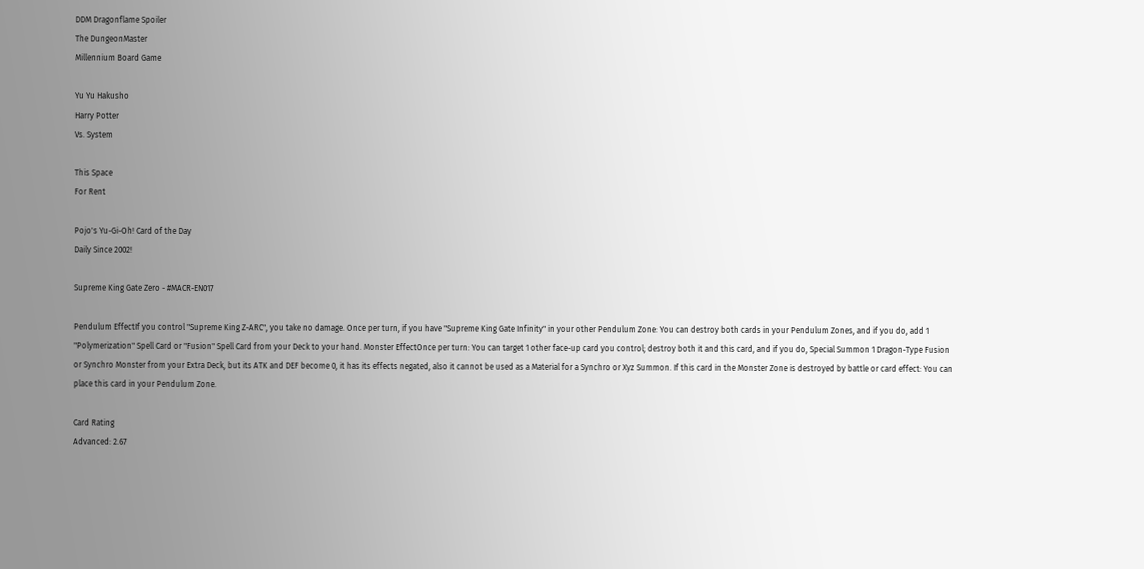DDM Dragonflame Spoiler
The DungeonMaster
Millennium Board Game

Yu Yu Hakusho
Harry Potter
Vs. System

This Space
For Rent

Pojo's Yu-Gi-Oh! Card of the Day
Daily Since 2002!

Supreme King Gate Zero - #MACR-EN017

Pendulum EffectIf you control "Supreme King Z-ARC", you take no damage. Once per turn, if you have "Supreme King Gate Infinity" in your other Pendulum Zone: You can destroy both cards in your Pendulum Zones, and if you do, add 1 "Polymerization" Spell Card or "Fusion" Spell Card from your Deck to your hand. Monster EffectOnce per turn: You can target 1 other face-up card you control; destroy both it and this card, and if you do, Special Summon 1 Dragon-Type Fusion or Synchro Monster from your Extra Deck, but its ATK and DEF become 0, it has its effects negated, also it cannot be used as a Material for a Synchro or Xyz Summon. If this card in the Monster Zone is destroyed by battle or card effect: You can place this card in your Pendulum Zone.

Card Rating
Advanced: 2.67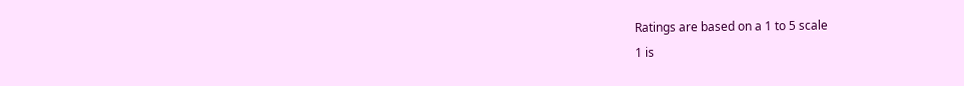Ratings are based on a 1 to 5 scale
1 is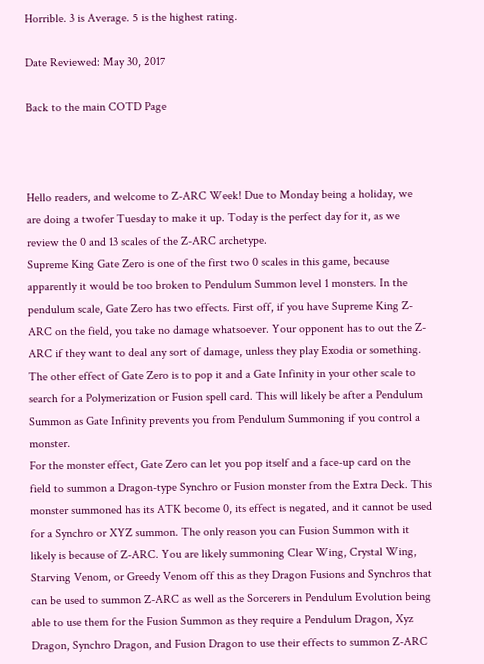Horrible. 3 is Average. 5 is the highest rating.

Date Reviewed: May 30, 2017

Back to the main COTD Page



Hello readers, and welcome to Z-ARC Week! Due to Monday being a holiday, we are doing a twofer Tuesday to make it up. Today is the perfect day for it, as we review the 0 and 13 scales of the Z-ARC archetype.
Supreme King Gate Zero is one of the first two 0 scales in this game, because apparently it would be too broken to Pendulum Summon level 1 monsters. In the pendulum scale, Gate Zero has two effects. First off, if you have Supreme King Z-ARC on the field, you take no damage whatsoever. Your opponent has to out the Z-ARC if they want to deal any sort of damage, unless they play Exodia or something. The other effect of Gate Zero is to pop it and a Gate Infinity in your other scale to search for a Polymerization or Fusion spell card. This will likely be after a Pendulum Summon as Gate Infinity prevents you from Pendulum Summoning if you control a monster.
For the monster effect, Gate Zero can let you pop itself and a face-up card on the field to summon a Dragon-type Synchro or Fusion monster from the Extra Deck. This monster summoned has its ATK become 0, its effect is negated, and it cannot be used for a Synchro or XYZ summon. The only reason you can Fusion Summon with it likely is because of Z-ARC. You are likely summoning Clear Wing, Crystal Wing, Starving Venom, or Greedy Venom off this as they Dragon Fusions and Synchros that can be used to summon Z-ARC as well as the Sorcerers in Pendulum Evolution being able to use them for the Fusion Summon as they require a Pendulum Dragon, Xyz Dragon, Synchro Dragon, and Fusion Dragon to use their effects to summon Z-ARC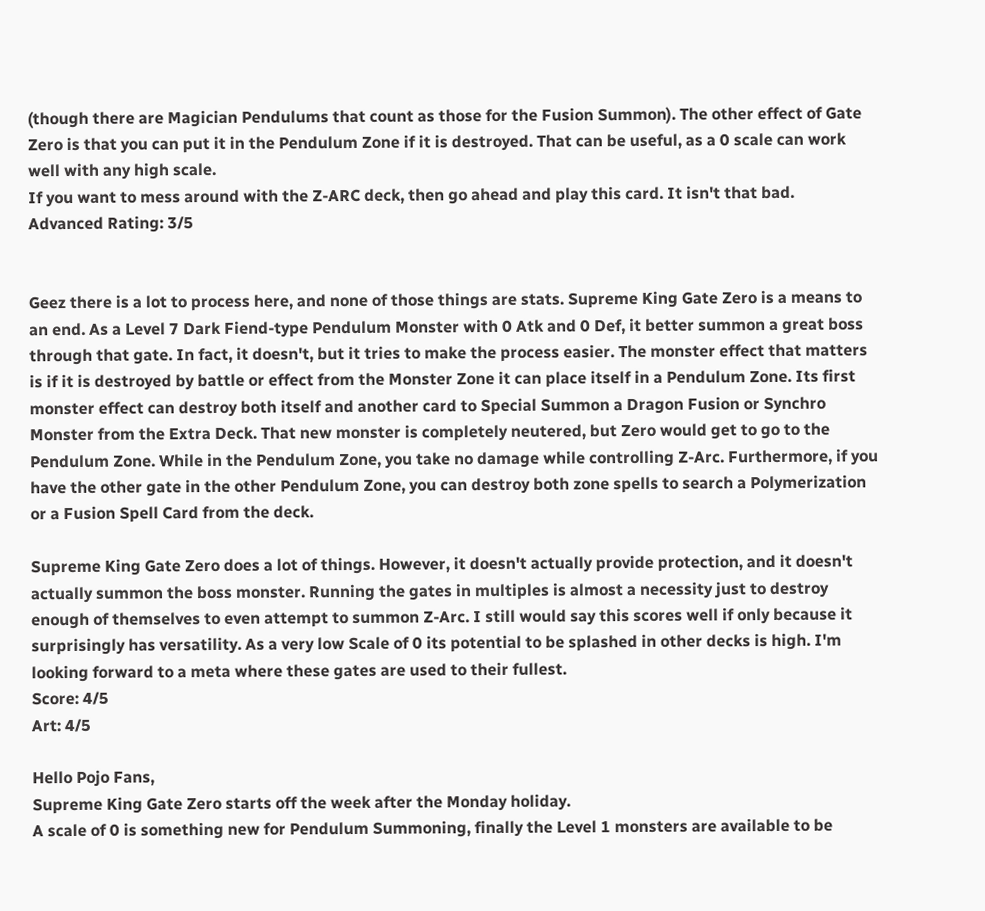(though there are Magician Pendulums that count as those for the Fusion Summon). The other effect of Gate Zero is that you can put it in the Pendulum Zone if it is destroyed. That can be useful, as a 0 scale can work well with any high scale.
If you want to mess around with the Z-ARC deck, then go ahead and play this card. It isn't that bad.
Advanced Rating: 3/5


Geez there is a lot to process here, and none of those things are stats. Supreme King Gate Zero is a means to an end. As a Level 7 Dark Fiend-type Pendulum Monster with 0 Atk and 0 Def, it better summon a great boss through that gate. In fact, it doesn't, but it tries to make the process easier. The monster effect that matters is if it is destroyed by battle or effect from the Monster Zone it can place itself in a Pendulum Zone. Its first monster effect can destroy both itself and another card to Special Summon a Dragon Fusion or Synchro Monster from the Extra Deck. That new monster is completely neutered, but Zero would get to go to the Pendulum Zone. While in the Pendulum Zone, you take no damage while controlling Z-Arc. Furthermore, if you have the other gate in the other Pendulum Zone, you can destroy both zone spells to search a Polymerization or a Fusion Spell Card from the deck.

Supreme King Gate Zero does a lot of things. However, it doesn't actually provide protection, and it doesn't actually summon the boss monster. Running the gates in multiples is almost a necessity just to destroy enough of themselves to even attempt to summon Z-Arc. I still would say this scores well if only because it surprisingly has versatility. As a very low Scale of 0 its potential to be splashed in other decks is high. I'm looking forward to a meta where these gates are used to their fullest.
Score: 4/5
Art: 4/5

Hello Pojo Fans,
Supreme King Gate Zero starts off the week after the Monday holiday.
A scale of 0 is something new for Pendulum Summoning, finally the Level 1 monsters are available to be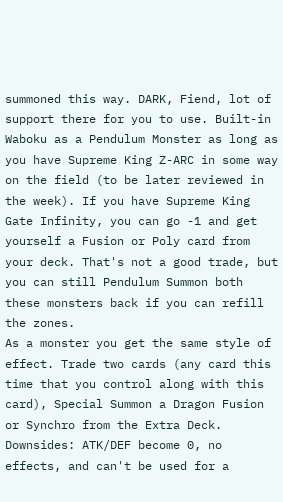summoned this way. DARK, Fiend, lot of support there for you to use. Built-in Waboku as a Pendulum Monster as long as you have Supreme King Z-ARC in some way on the field (to be later reviewed in the week). If you have Supreme King Gate Infinity, you can go -1 and get yourself a Fusion or Poly card from your deck. That's not a good trade, but you can still Pendulum Summon both these monsters back if you can refill the zones.
As a monster you get the same style of effect. Trade two cards (any card this time that you control along with this card), Special Summon a Dragon Fusion or Synchro from the Extra Deck. Downsides: ATK/DEF become 0, no effects, and can't be used for a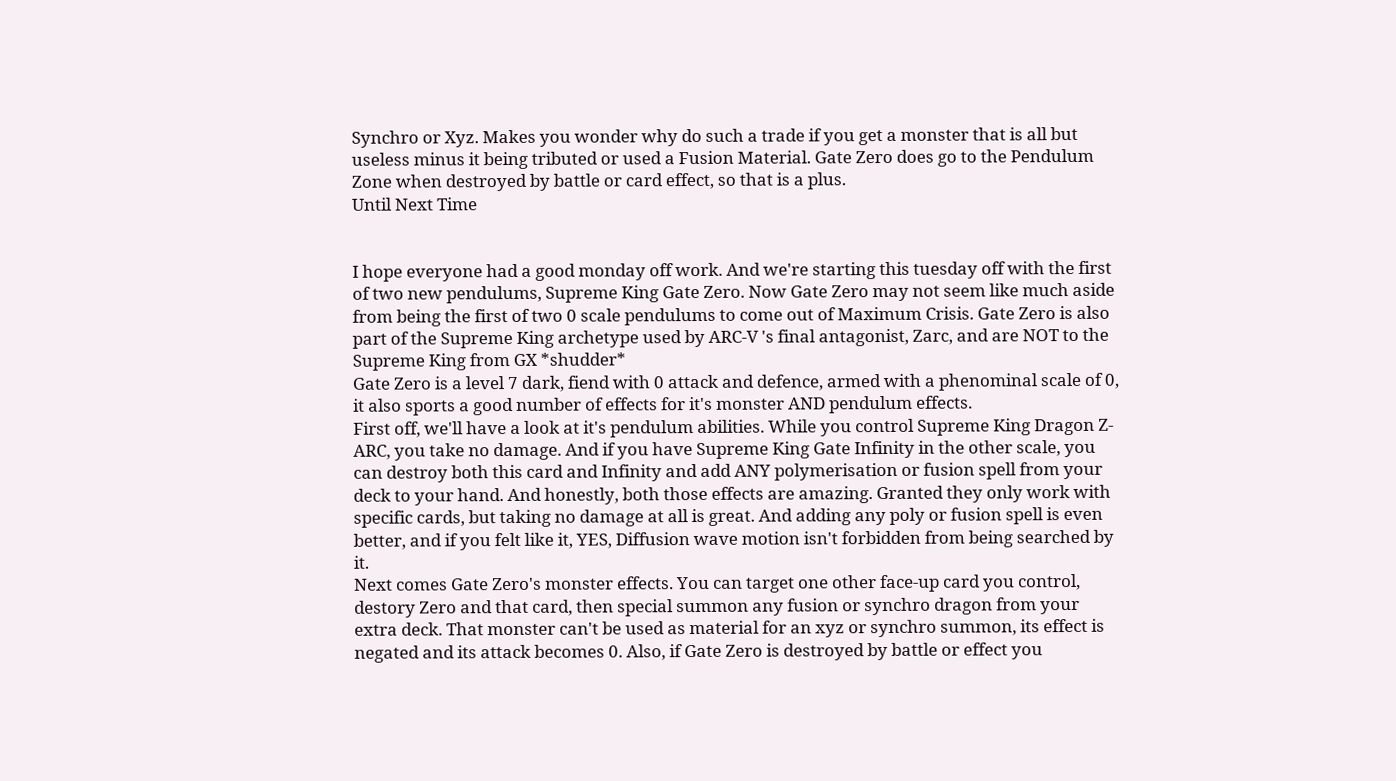Synchro or Xyz. Makes you wonder why do such a trade if you get a monster that is all but useless minus it being tributed or used a Fusion Material. Gate Zero does go to the Pendulum Zone when destroyed by battle or card effect, so that is a plus.
Until Next Time


I hope everyone had a good monday off work. And we're starting this tuesday off with the first of two new pendulums, Supreme King Gate Zero. Now Gate Zero may not seem like much aside from being the first of two 0 scale pendulums to come out of Maximum Crisis. Gate Zero is also part of the Supreme King archetype used by ARC-V 's final antagonist, Zarc, and are NOT to the Supreme King from GX *shudder*
Gate Zero is a level 7 dark, fiend with 0 attack and defence, armed with a phenominal scale of 0, it also sports a good number of effects for it's monster AND pendulum effects.
First off, we'll have a look at it's pendulum abilities. While you control Supreme King Dragon Z-ARC, you take no damage. And if you have Supreme King Gate Infinity in the other scale, you can destroy both this card and Infinity and add ANY polymerisation or fusion spell from your deck to your hand. And honestly, both those effects are amazing. Granted they only work with specific cards, but taking no damage at all is great. And adding any poly or fusion spell is even better, and if you felt like it, YES, Diffusion wave motion isn't forbidden from being searched by it.
Next comes Gate Zero's monster effects. You can target one other face-up card you control, destory Zero and that card, then special summon any fusion or synchro dragon from your extra deck. That monster can't be used as material for an xyz or synchro summon, its effect is negated and its attack becomes 0. Also, if Gate Zero is destroyed by battle or effect you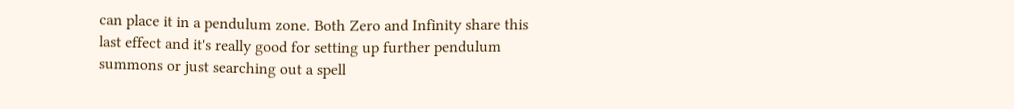can place it in a pendulum zone. Both Zero and Infinity share this last effect and it's really good for setting up further pendulum summons or just searching out a spell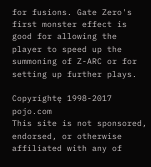for fusions. Gate Zero's first monster effect is good for allowing the player to speed up the summoning of Z-ARC or for setting up further plays.

Copyrightę 1998-2017 pojo.com
This site is not sponsored, endorsed, or otherwise affiliated with any of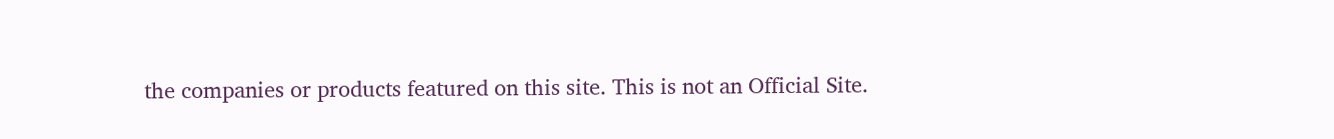the companies or products featured on this site. This is not an Official Site.